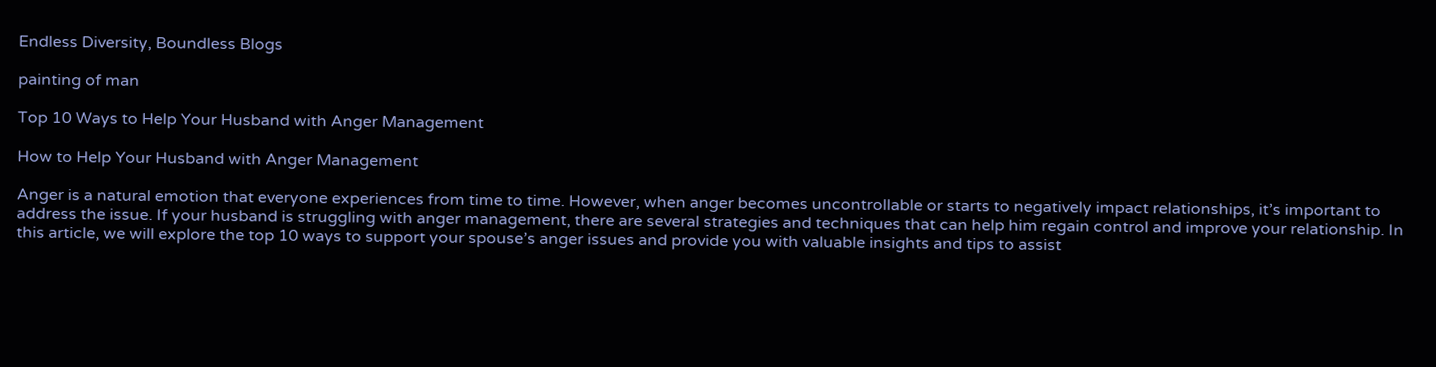Endless Diversity, Boundless Blogs

painting of man

Top 10 Ways to Help Your Husband with Anger Management

How to Help Your Husband with Anger Management

Anger is a natural emotion that everyone experiences from time to time. However, when anger becomes uncontrollable or starts to negatively impact relationships, it’s important to address the issue. If your husband is struggling with anger management, there are several strategies and techniques that can help him regain control and improve your relationship. In this article, we will explore the top 10 ways to support your spouse’s anger issues and provide you with valuable insights and tips to assist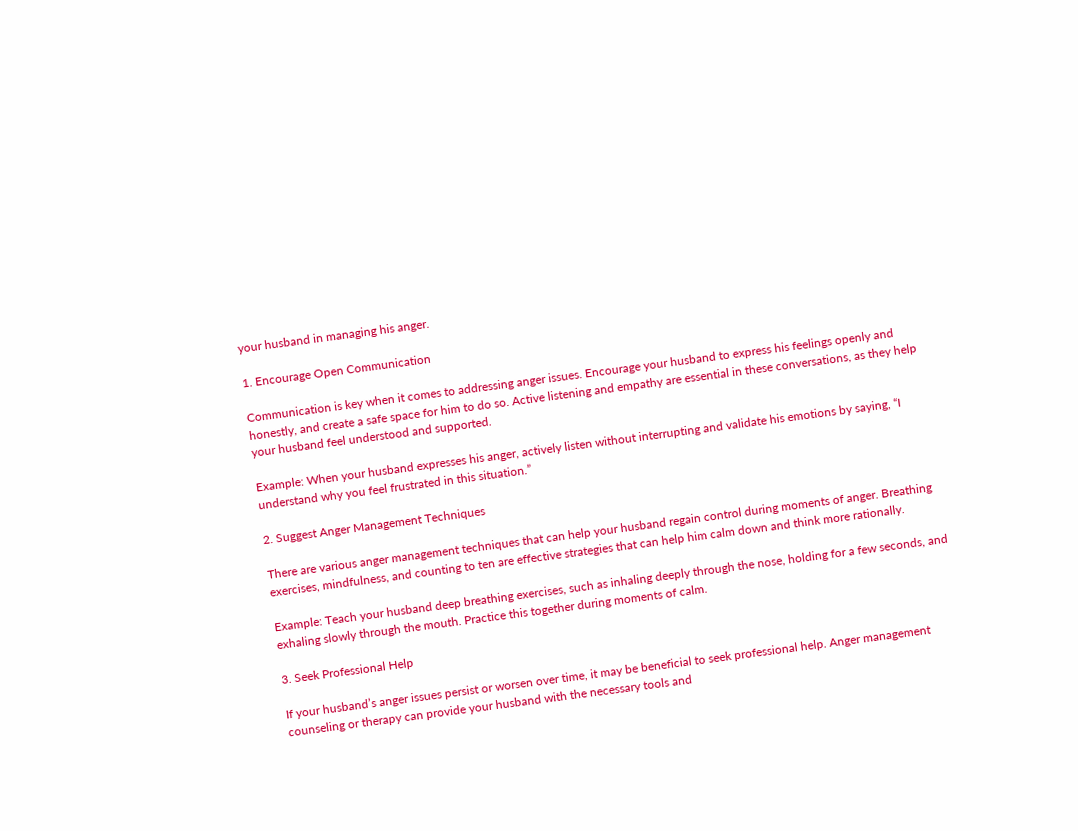your husband in managing his anger.

1. Encourage Open Communication

Communication is key when it comes to addressing anger issues. Encourage your husband to express his feelings openly and honestly, and create a safe space for him to do so. Active listening and empathy are essential in these conversations, as they help your husband feel understood and supported.

Example: When your husband expresses his anger, actively listen without interrupting and validate his emotions by saying, “I understand why you feel frustrated in this situation.”

2. Suggest Anger Management Techniques

There are various anger management techniques that can help your husband regain control during moments of anger. Breathing exercises, mindfulness, and counting to ten are effective strategies that can help him calm down and think more rationally.

Example: Teach your husband deep breathing exercises, such as inhaling deeply through the nose, holding for a few seconds, and exhaling slowly through the mouth. Practice this together during moments of calm.

3. Seek Professional Help

If your husband’s anger issues persist or worsen over time, it may be beneficial to seek professional help. Anger management counseling or therapy can provide your husband with the necessary tools and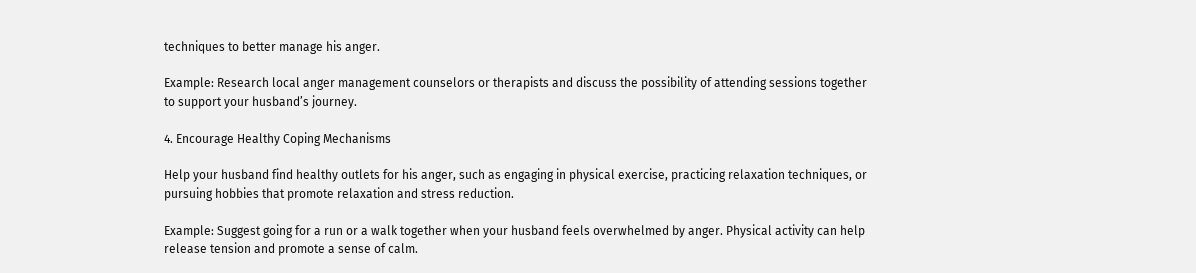techniques to better manage his anger.

Example: Research local anger management counselors or therapists and discuss the possibility of attending sessions together to support your husband’s journey.

4. Encourage Healthy Coping Mechanisms

Help your husband find healthy outlets for his anger, such as engaging in physical exercise, practicing relaxation techniques, or pursuing hobbies that promote relaxation and stress reduction.

Example: Suggest going for a run or a walk together when your husband feels overwhelmed by anger. Physical activity can help release tension and promote a sense of calm.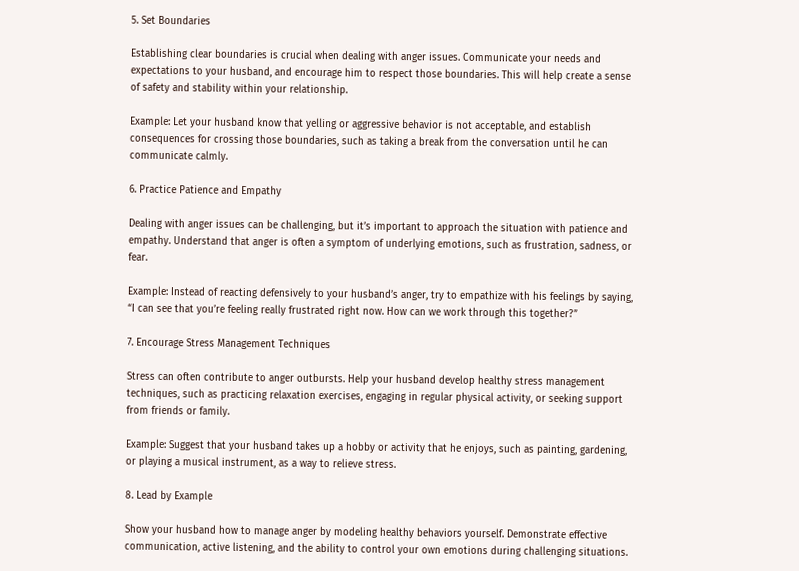5. Set Boundaries

Establishing clear boundaries is crucial when dealing with anger issues. Communicate your needs and expectations to your husband, and encourage him to respect those boundaries. This will help create a sense of safety and stability within your relationship.

Example: Let your husband know that yelling or aggressive behavior is not acceptable, and establish consequences for crossing those boundaries, such as taking a break from the conversation until he can communicate calmly.

6. Practice Patience and Empathy

Dealing with anger issues can be challenging, but it’s important to approach the situation with patience and empathy. Understand that anger is often a symptom of underlying emotions, such as frustration, sadness, or fear.

Example: Instead of reacting defensively to your husband’s anger, try to empathize with his feelings by saying, “I can see that you’re feeling really frustrated right now. How can we work through this together?”

7. Encourage Stress Management Techniques

Stress can often contribute to anger outbursts. Help your husband develop healthy stress management techniques, such as practicing relaxation exercises, engaging in regular physical activity, or seeking support from friends or family.

Example: Suggest that your husband takes up a hobby or activity that he enjoys, such as painting, gardening, or playing a musical instrument, as a way to relieve stress.

8. Lead by Example

Show your husband how to manage anger by modeling healthy behaviors yourself. Demonstrate effective communication, active listening, and the ability to control your own emotions during challenging situations.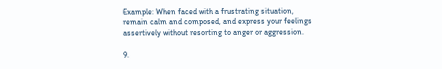Example: When faced with a frustrating situation, remain calm and composed, and express your feelings assertively without resorting to anger or aggression.

9.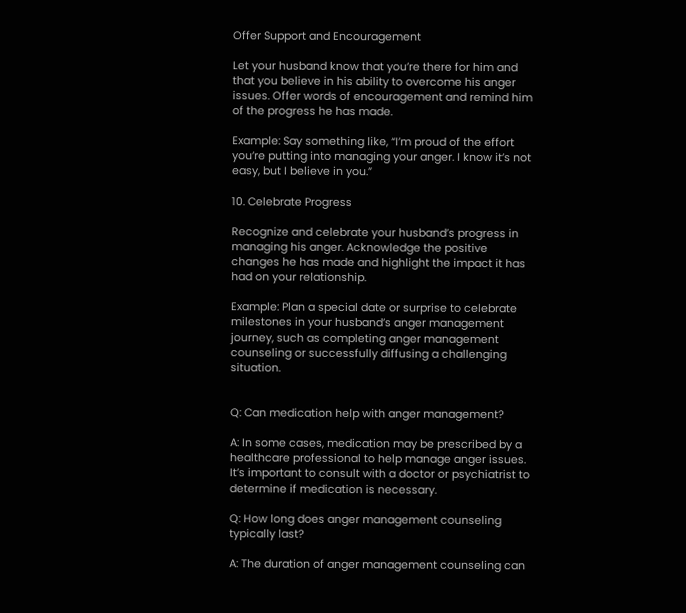Offer Support and Encouragement

Let your husband know that you’re there for him and that you believe in his ability to overcome his anger issues. Offer words of encouragement and remind him of the progress he has made.

Example: Say something like, “I’m proud of the effort you’re putting into managing your anger. I know it’s not easy, but I believe in you.”

10. Celebrate Progress

Recognize and celebrate your husband’s progress in managing his anger. Acknowledge the positive changes he has made and highlight the impact it has had on your relationship.

Example: Plan a special date or surprise to celebrate milestones in your husband’s anger management journey, such as completing anger management counseling or successfully diffusing a challenging situation.


Q: Can medication help with anger management?

A: In some cases, medication may be prescribed by a healthcare professional to help manage anger issues. It’s important to consult with a doctor or psychiatrist to determine if medication is necessary.

Q: How long does anger management counseling typically last?

A: The duration of anger management counseling can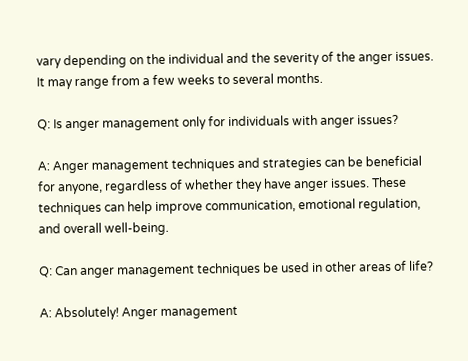vary depending on the individual and the severity of the anger issues. It may range from a few weeks to several months.

Q: Is anger management only for individuals with anger issues?

A: Anger management techniques and strategies can be beneficial for anyone, regardless of whether they have anger issues. These techniques can help improve communication, emotional regulation, and overall well-being.

Q: Can anger management techniques be used in other areas of life?

A: Absolutely! Anger management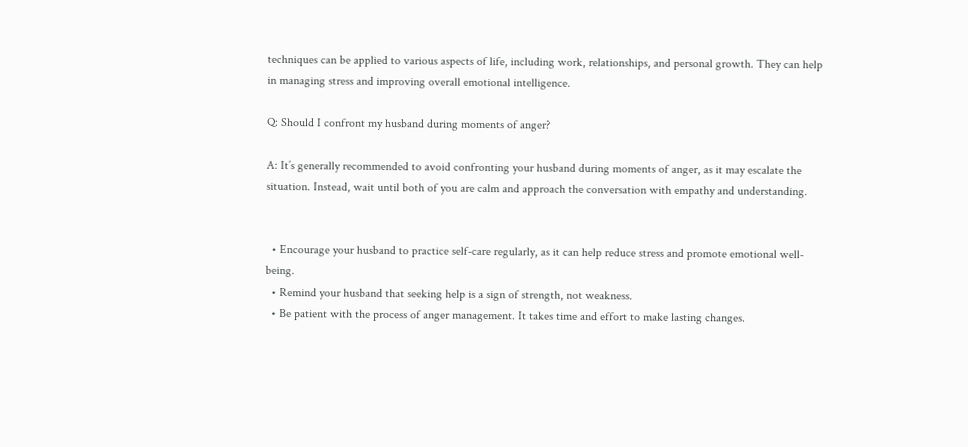techniques can be applied to various aspects of life, including work, relationships, and personal growth. They can help in managing stress and improving overall emotional intelligence.

Q: Should I confront my husband during moments of anger?

A: It’s generally recommended to avoid confronting your husband during moments of anger, as it may escalate the situation. Instead, wait until both of you are calm and approach the conversation with empathy and understanding.


  • Encourage your husband to practice self-care regularly, as it can help reduce stress and promote emotional well-being.
  • Remind your husband that seeking help is a sign of strength, not weakness.
  • Be patient with the process of anger management. It takes time and effort to make lasting changes.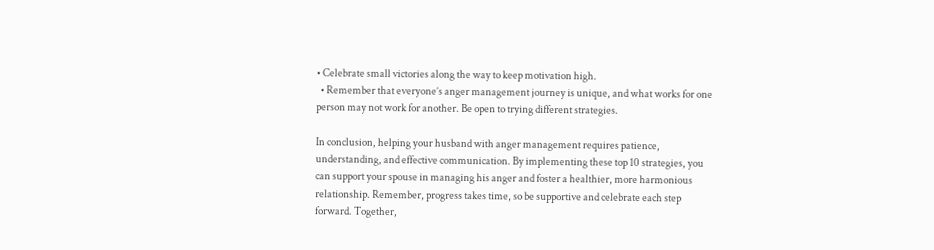• Celebrate small victories along the way to keep motivation high.
  • Remember that everyone’s anger management journey is unique, and what works for one person may not work for another. Be open to trying different strategies.

In conclusion, helping your husband with anger management requires patience, understanding, and effective communication. By implementing these top 10 strategies, you can support your spouse in managing his anger and foster a healthier, more harmonious relationship. Remember, progress takes time, so be supportive and celebrate each step forward. Together,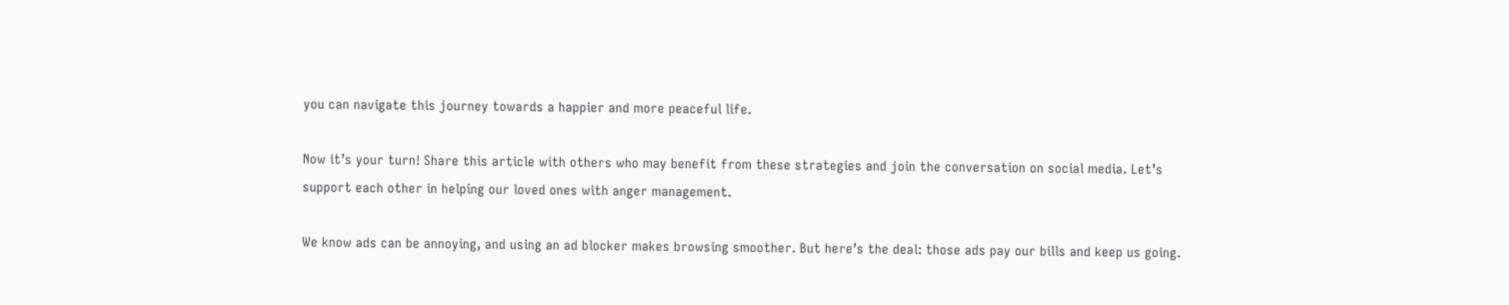you can navigate this journey towards a happier and more peaceful life.

Now it’s your turn! Share this article with others who may benefit from these strategies and join the conversation on social media. Let’s support each other in helping our loved ones with anger management.

We know ads can be annoying, and using an ad blocker makes browsing smoother. But here’s the deal: those ads pay our bills and keep us going.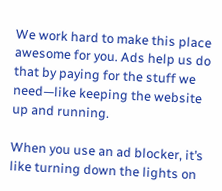We work hard to make this place awesome for you. Ads help us do that by paying for the stuff we need—like keeping the website up and running.

When you use an ad blocker, it’s like turning down the lights on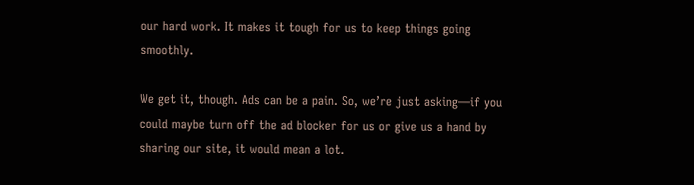our hard work. It makes it tough for us to keep things going smoothly.

We get it, though. Ads can be a pain. So, we’re just asking—if you could maybe turn off the ad blocker for us or give us a hand by sharing our site, it would mean a lot.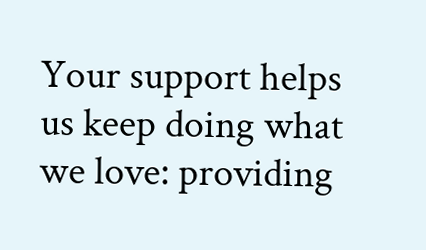Your support helps us keep doing what we love: providing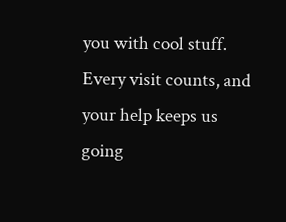you with cool stuff. Every visit counts, and your help keeps us going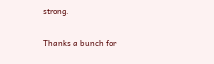strong.

Thanks a bunch for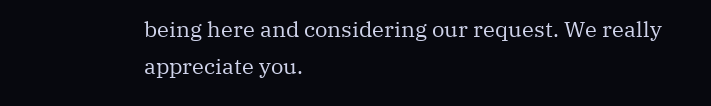being here and considering our request. We really appreciate you.